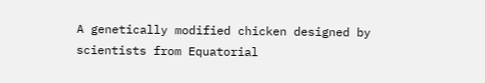A genetically modified chicken designed by scientists from Equatorial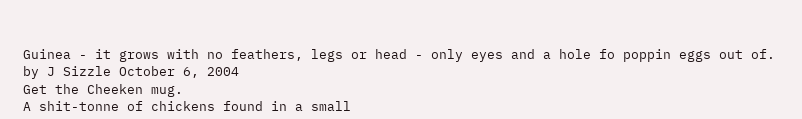Guinea - it grows with no feathers, legs or head - only eyes and a hole fo poppin eggs out of.
by J Sizzle October 6, 2004
Get the Cheeken mug.
A shit-tonne of chickens found in a small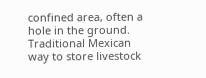confined area, often a hole in the ground.
Traditional Mexican way to store livestock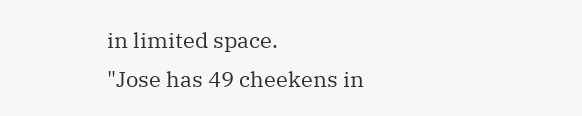in limited space.
"Jose has 49 cheekens in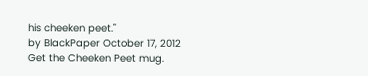his cheeken peet."
by BlackPaper October 17, 2012
Get the Cheeken Peet mug.